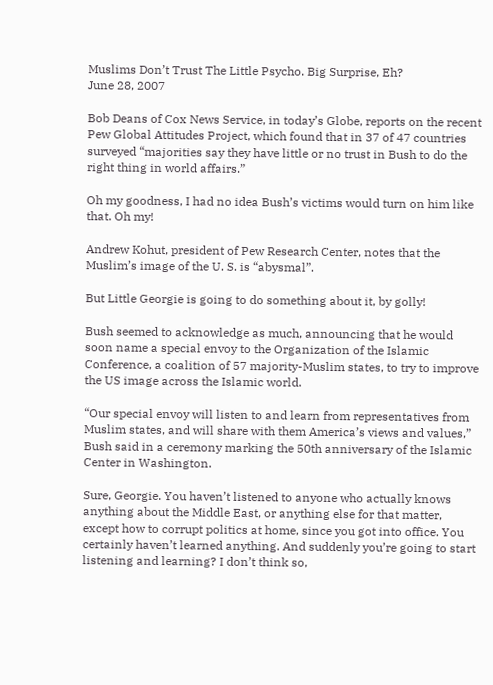Muslims Don’t Trust The Little Psycho. Big Surprise, Eh?
June 28, 2007

Bob Deans of Cox News Service, in today’s Globe, reports on the recent Pew Global Attitudes Project, which found that in 37 of 47 countries surveyed “majorities say they have little or no trust in Bush to do the right thing in world affairs.”

Oh my goodness, I had no idea Bush’s victims would turn on him like that. Oh my!

Andrew Kohut, president of Pew Research Center, notes that the Muslim’s image of the U. S. is “abysmal”.

But Little Georgie is going to do something about it, by golly!

Bush seemed to acknowledge as much, announcing that he would soon name a special envoy to the Organization of the Islamic Conference, a coalition of 57 majority-Muslim states, to try to improve the US image across the Islamic world.

“Our special envoy will listen to and learn from representatives from Muslim states, and will share with them America’s views and values,” Bush said in a ceremony marking the 50th anniversary of the Islamic Center in Washington.

Sure, Georgie. You haven’t listened to anyone who actually knows anything about the Middle East, or anything else for that matter, except how to corrupt politics at home, since you got into office. You certainly haven’t learned anything. And suddenly you’re going to start listening and learning? I don’t think so,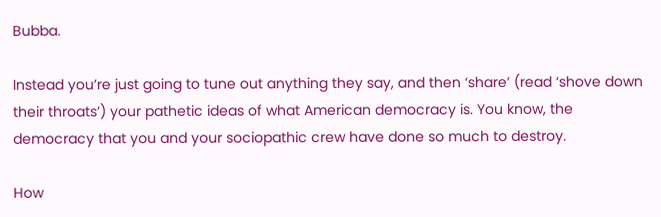Bubba.

Instead you’re just going to tune out anything they say, and then ‘share’ (read ‘shove down their throats’) your pathetic ideas of what American democracy is. You know, the democracy that you and your sociopathic crew have done so much to destroy.

How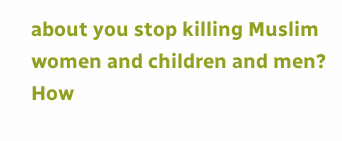about you stop killing Muslim women and children and men? How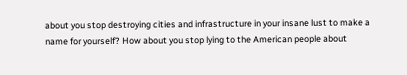about you stop destroying cities and infrastructure in your insane lust to make a name for yourself? How about you stop lying to the American people about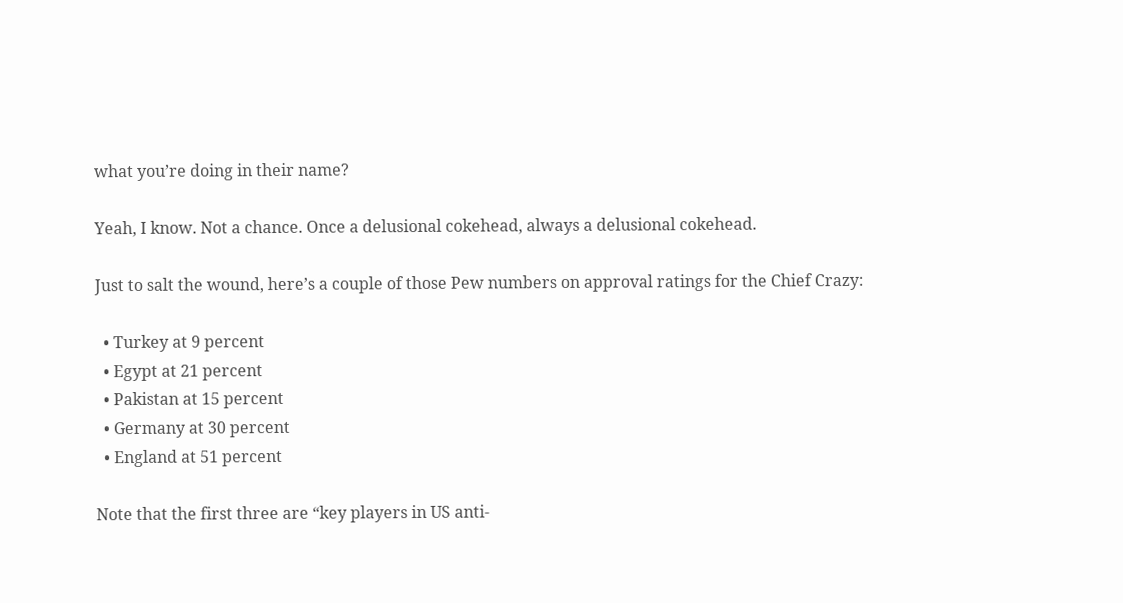what you’re doing in their name?

Yeah, I know. Not a chance. Once a delusional cokehead, always a delusional cokehead.

Just to salt the wound, here’s a couple of those Pew numbers on approval ratings for the Chief Crazy:

  • Turkey at 9 percent
  • Egypt at 21 percent
  • Pakistan at 15 percent
  • Germany at 30 percent
  • England at 51 percent

Note that the first three are “key players in US anti-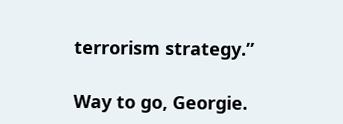terrorism strategy.”

Way to go, Georgie.